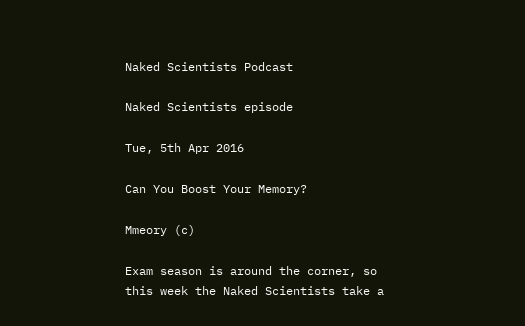Naked Scientists Podcast

Naked Scientists episode

Tue, 5th Apr 2016

Can You Boost Your Memory?

Mmeory (c)

Exam season is around the corner, so this week the Naked Scientists take a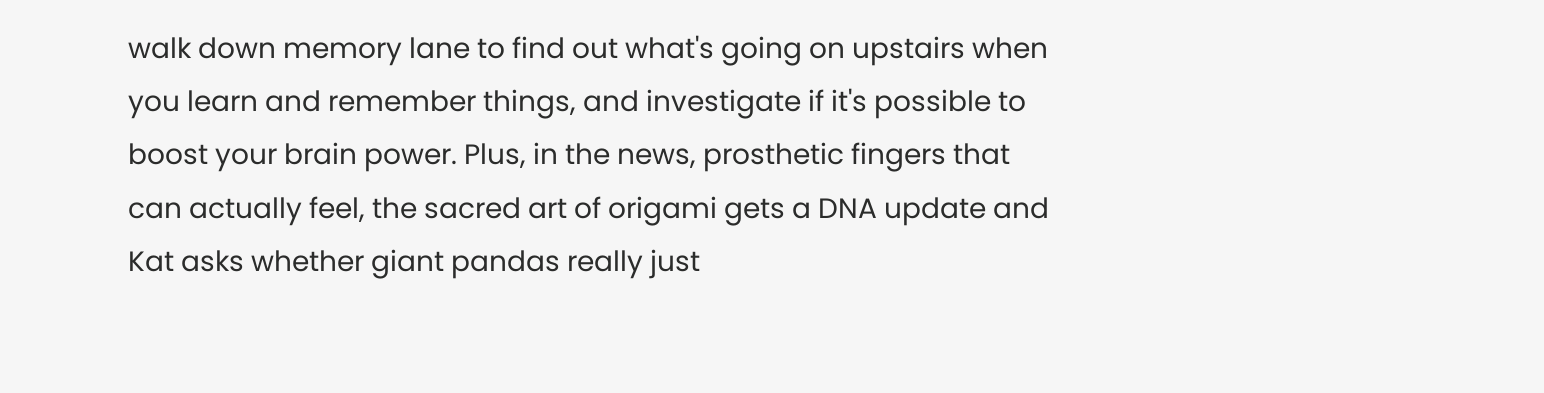walk down memory lane to find out what's going on upstairs when you learn and remember things, and investigate if it's possible to boost your brain power. Plus, in the news, prosthetic fingers that can actually feel, the sacred art of origami gets a DNA update and Kat asks whether giant pandas really just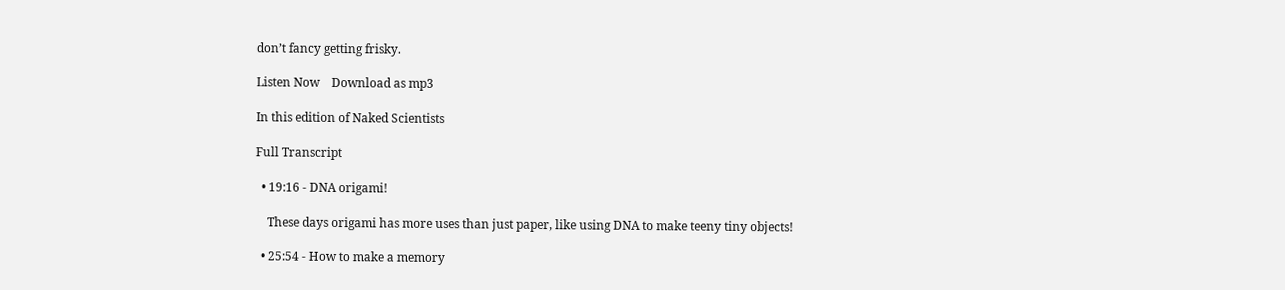don’t fancy getting frisky.

Listen Now    Download as mp3

In this edition of Naked Scientists

Full Transcript

  • 19:16 - DNA origami!

    These days origami has more uses than just paper, like using DNA to make teeny tiny objects!

  • 25:54 - How to make a memory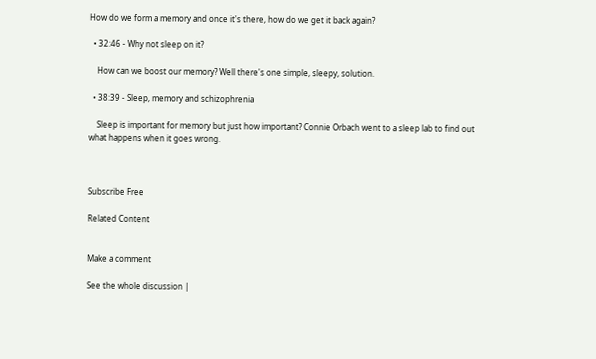How do we form a memory and once it's there, how do we get it back again?

  • 32:46 - Why not sleep on it?

    How can we boost our memory? Well there's one simple, sleepy, solution.

  • 38:39 - Sleep, memory and schizophrenia

    Sleep is important for memory but just how important? Connie Orbach went to a sleep lab to find out what happens when it goes wrong.



Subscribe Free

Related Content


Make a comment

See the whole discussion |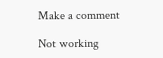Make a comment

Not working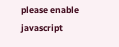please enable javascript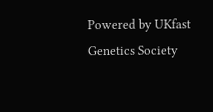Powered by UKfast
Genetics Society